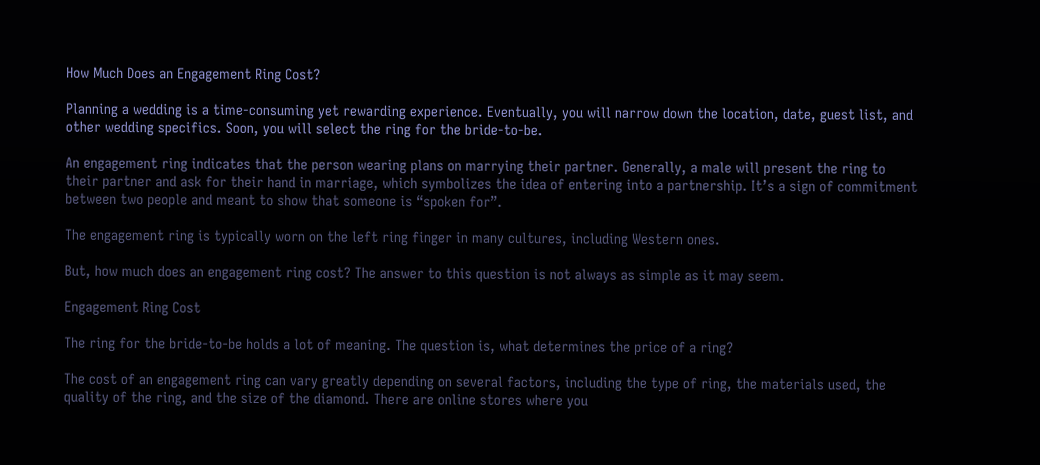How Much Does an Engagement Ring Cost?

Planning a wedding is a time-consuming yet rewarding experience. Eventually, you will narrow down the location, date, guest list, and other wedding specifics. Soon, you will select the ring for the bride-to-be.

An engagement ring indicates that the person wearing plans on marrying their partner. Generally, a male will present the ring to their partner and ask for their hand in marriage, which symbolizes the idea of entering into a partnership. It’s a sign of commitment between two people and meant to show that someone is “spoken for”.

The engagement ring is typically worn on the left ring finger in many cultures, including Western ones.

But, how much does an engagement ring cost? The answer to this question is not always as simple as it may seem.

Engagement Ring Cost

The ring for the bride-to-be holds a lot of meaning. The question is, what determines the price of a ring?

The cost of an engagement ring can vary greatly depending on several factors, including the type of ring, the materials used, the quality of the ring, and the size of the diamond. There are online stores where you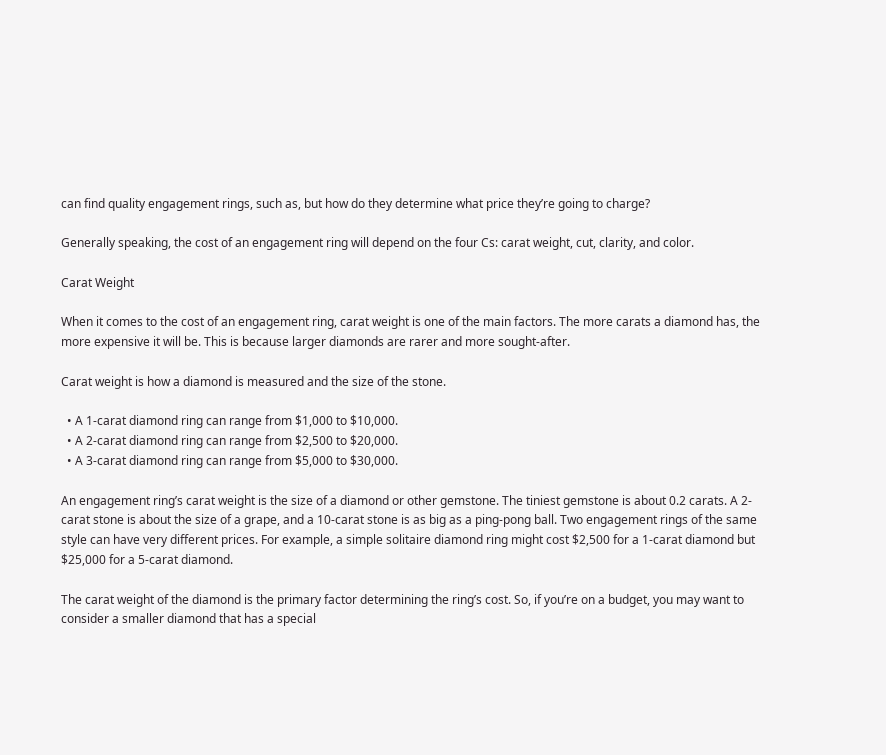can find quality engagement rings, such as, but how do they determine what price they’re going to charge?

Generally speaking, the cost of an engagement ring will depend on the four Cs: carat weight, cut, clarity, and color.

Carat Weight

When it comes to the cost of an engagement ring, carat weight is one of the main factors. The more carats a diamond has, the more expensive it will be. This is because larger diamonds are rarer and more sought-after.

Carat weight is how a diamond is measured and the size of the stone.

  • A 1-carat diamond ring can range from $1,000 to $10,000.
  • A 2-carat diamond ring can range from $2,500 to $20,000.
  • A 3-carat diamond ring can range from $5,000 to $30,000.

An engagement ring’s carat weight is the size of a diamond or other gemstone. The tiniest gemstone is about 0.2 carats. A 2-carat stone is about the size of a grape, and a 10-carat stone is as big as a ping-pong ball. Two engagement rings of the same style can have very different prices. For example, a simple solitaire diamond ring might cost $2,500 for a 1-carat diamond but $25,000 for a 5-carat diamond.

The carat weight of the diamond is the primary factor determining the ring’s cost. So, if you’re on a budget, you may want to consider a smaller diamond that has a special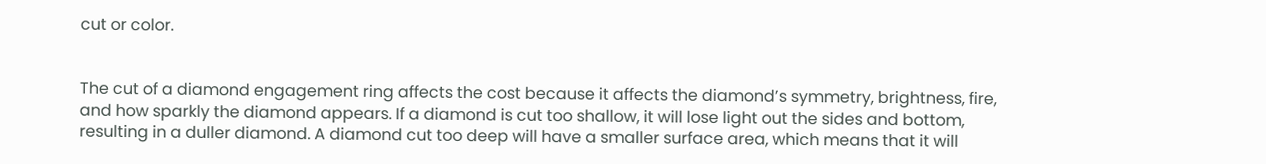cut or color.


The cut of a diamond engagement ring affects the cost because it affects the diamond’s symmetry, brightness, fire, and how sparkly the diamond appears. If a diamond is cut too shallow, it will lose light out the sides and bottom, resulting in a duller diamond. A diamond cut too deep will have a smaller surface area, which means that it will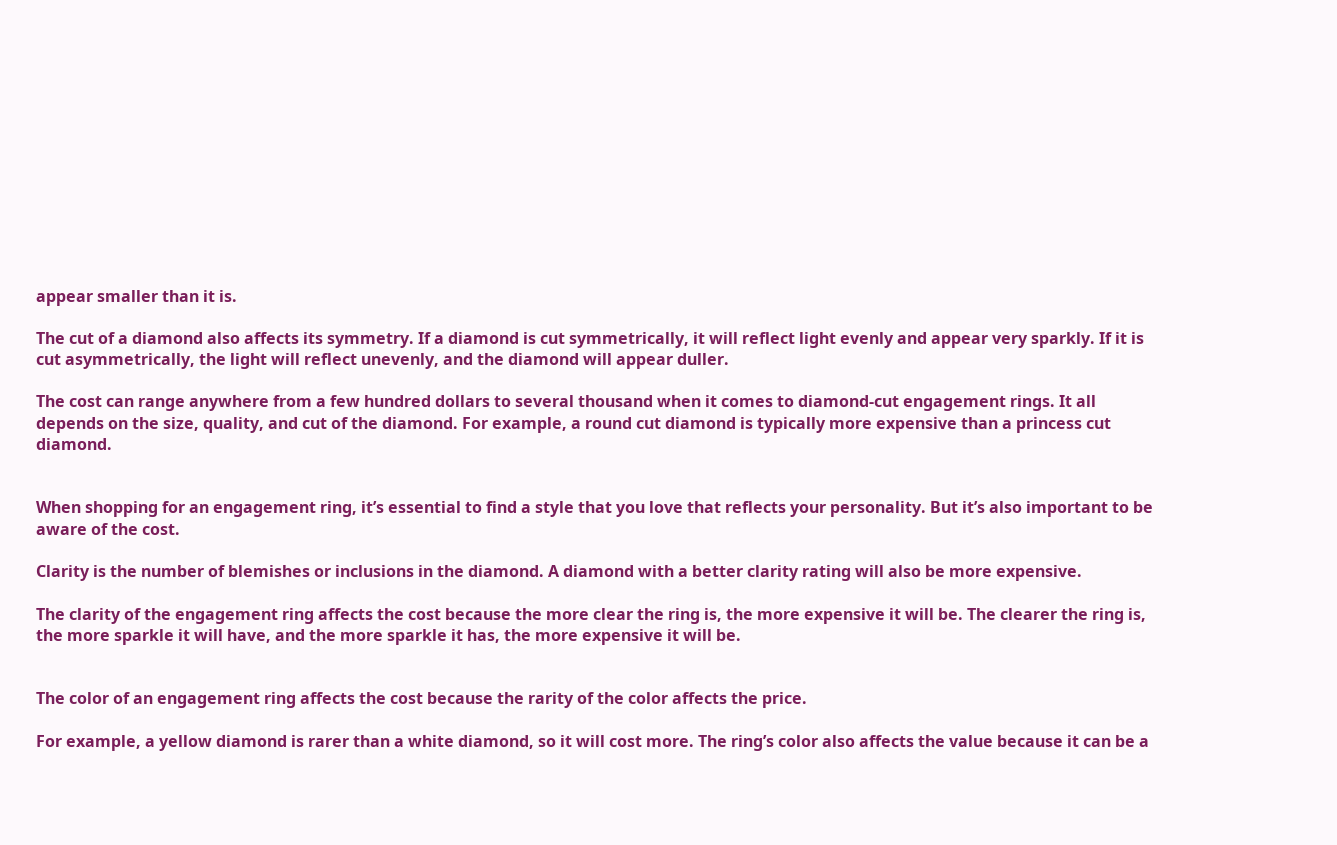appear smaller than it is.

The cut of a diamond also affects its symmetry. If a diamond is cut symmetrically, it will reflect light evenly and appear very sparkly. If it is cut asymmetrically, the light will reflect unevenly, and the diamond will appear duller.

The cost can range anywhere from a few hundred dollars to several thousand when it comes to diamond-cut engagement rings. It all depends on the size, quality, and cut of the diamond. For example, a round cut diamond is typically more expensive than a princess cut diamond.


When shopping for an engagement ring, it’s essential to find a style that you love that reflects your personality. But it’s also important to be aware of the cost.

Clarity is the number of blemishes or inclusions in the diamond. A diamond with a better clarity rating will also be more expensive.

The clarity of the engagement ring affects the cost because the more clear the ring is, the more expensive it will be. The clearer the ring is, the more sparkle it will have, and the more sparkle it has, the more expensive it will be.


The color of an engagement ring affects the cost because the rarity of the color affects the price.

For example, a yellow diamond is rarer than a white diamond, so it will cost more. The ring’s color also affects the value because it can be a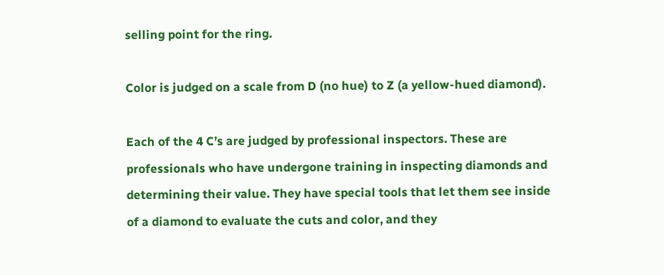selling point for the ring.

Color is judged on a scale from D (no hue) to Z (a yellow-hued diamond).

Each of the 4 C’s are judged by professional inspectors. These are professionals who have undergone training in inspecting diamonds and determining their value. They have special tools that let them see inside of a diamond to evaluate the cuts and color, and they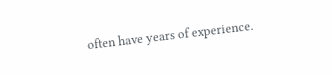often have years of experience.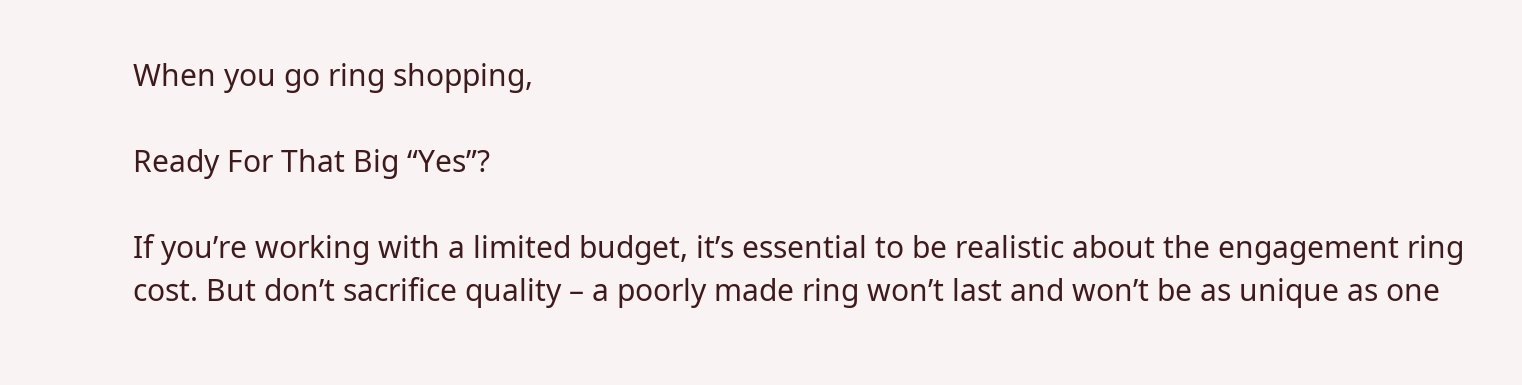When you go ring shopping,

Ready For That Big “Yes”?

If you’re working with a limited budget, it’s essential to be realistic about the engagement ring cost. But don’t sacrifice quality – a poorly made ring won’t last and won’t be as unique as one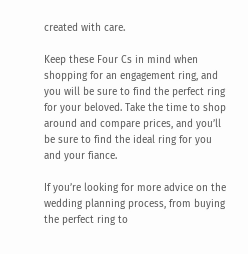created with care.

Keep these Four Cs in mind when shopping for an engagement ring, and you will be sure to find the perfect ring for your beloved. Take the time to shop around and compare prices, and you’ll be sure to find the ideal ring for you and your fiance.

If you’re looking for more advice on the wedding planning process, from buying the perfect ring to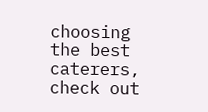choosing the best caterers, check out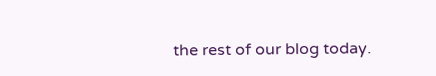the rest of our blog today.